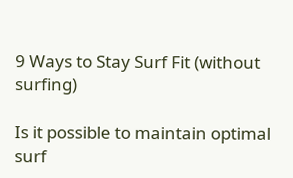9 Ways to Stay Surf Fit (without surfing)

Is it possible to maintain optimal surf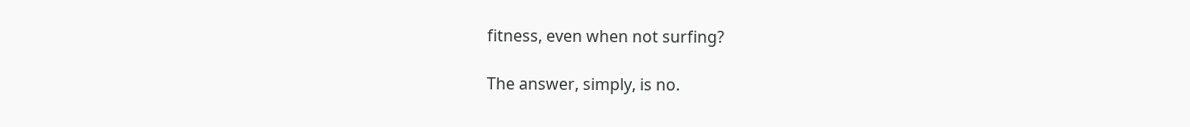fitness, even when not surfing?

The answer, simply, is no.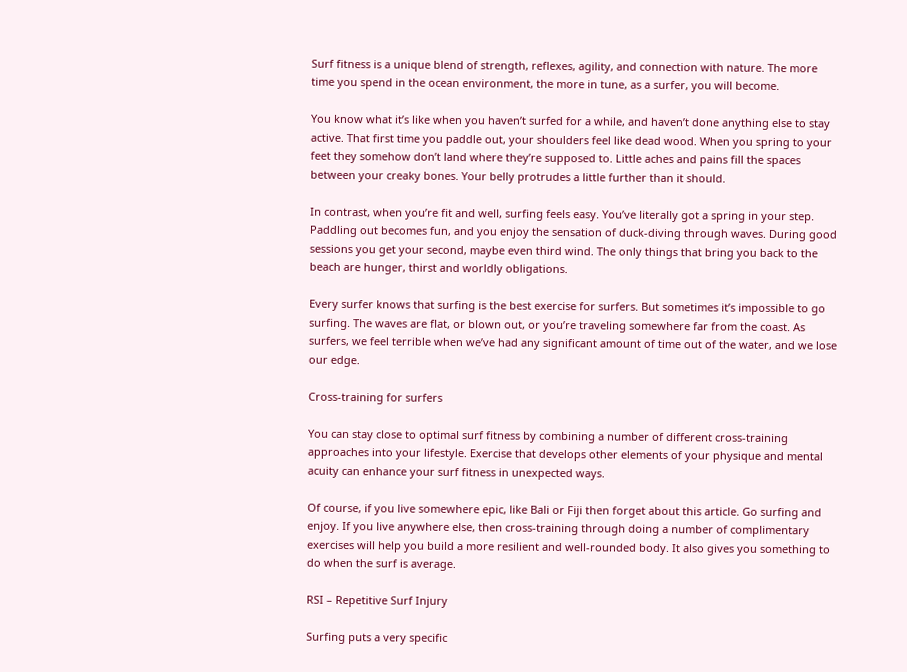Surf fitness is a unique blend of strength, reflexes, agility, and connection with nature. The more time you spend in the ocean environment, the more in tune, as a surfer, you will become.

You know what it’s like when you haven’t surfed for a while, and haven’t done anything else to stay active. That first time you paddle out, your shoulders feel like dead wood. When you spring to your feet they somehow don’t land where they’re supposed to. Little aches and pains fill the spaces between your creaky bones. Your belly protrudes a little further than it should.

In contrast, when you’re fit and well, surfing feels easy. You’ve literally got a spring in your step. Paddling out becomes fun, and you enjoy the sensation of duck-diving through waves. During good sessions you get your second, maybe even third wind. The only things that bring you back to the beach are hunger, thirst and worldly obligations.

Every surfer knows that surfing is the best exercise for surfers. But sometimes it’s impossible to go surfing. The waves are flat, or blown out, or you’re traveling somewhere far from the coast. As surfers, we feel terrible when we’ve had any significant amount of time out of the water, and we lose our edge.

Cross-training for surfers

You can stay close to optimal surf fitness by combining a number of different cross-training approaches into your lifestyle. Exercise that develops other elements of your physique and mental acuity can enhance your surf fitness in unexpected ways.

Of course, if you live somewhere epic, like Bali or Fiji then forget about this article. Go surfing and enjoy. If you live anywhere else, then cross-training through doing a number of complimentary exercises will help you build a more resilient and well-rounded body. It also gives you something to do when the surf is average.

RSI – Repetitive Surf Injury

Surfing puts a very specific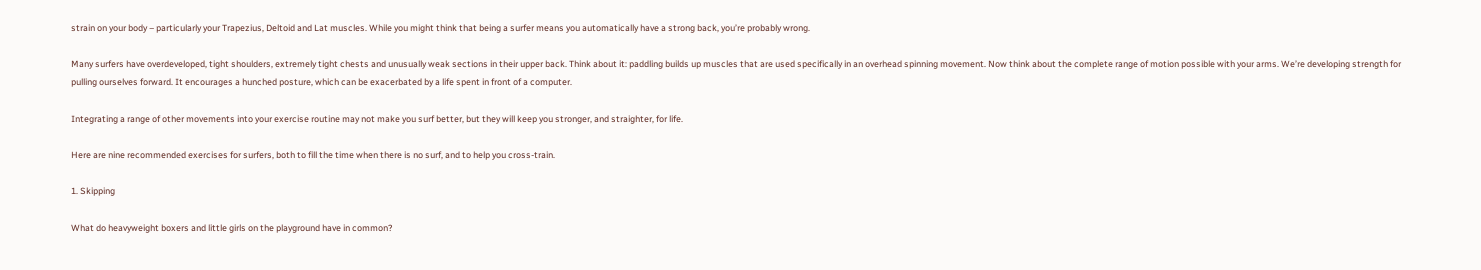strain on your body – particularly your Trapezius, Deltoid and Lat muscles. While you might think that being a surfer means you automatically have a strong back, you’re probably wrong.

Many surfers have overdeveloped, tight shoulders, extremely tight chests and unusually weak sections in their upper back. Think about it: paddling builds up muscles that are used specifically in an overhead spinning movement. Now think about the complete range of motion possible with your arms. We’re developing strength for pulling ourselves forward. It encourages a hunched posture, which can be exacerbated by a life spent in front of a computer.

Integrating a range of other movements into your exercise routine may not make you surf better, but they will keep you stronger, and straighter, for life.

Here are nine recommended exercises for surfers, both to fill the time when there is no surf, and to help you cross-train.

1. Skipping

What do heavyweight boxers and little girls on the playground have in common?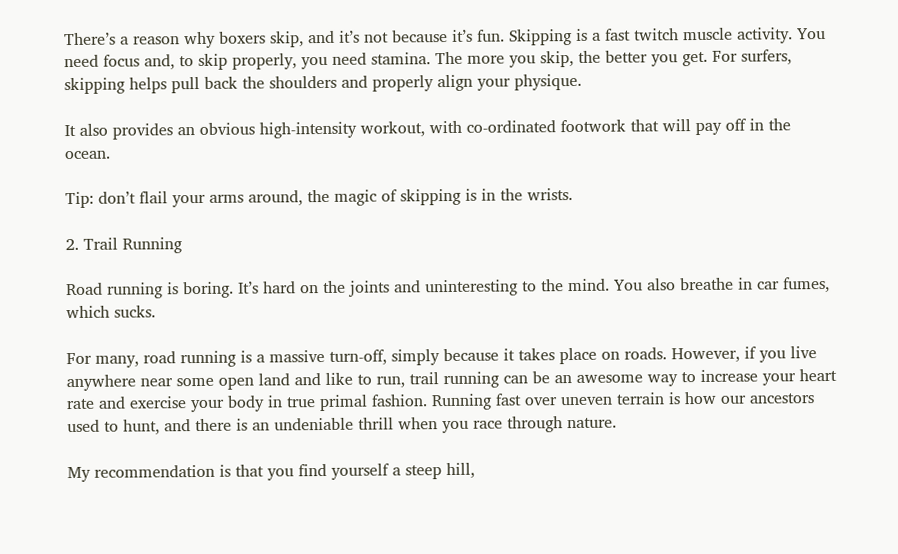There’s a reason why boxers skip, and it’s not because it’s fun. Skipping is a fast twitch muscle activity. You need focus and, to skip properly, you need stamina. The more you skip, the better you get. For surfers, skipping helps pull back the shoulders and properly align your physique.

It also provides an obvious high-intensity workout, with co-ordinated footwork that will pay off in the ocean.

Tip: don’t flail your arms around, the magic of skipping is in the wrists.

2. Trail Running

Road running is boring. It’s hard on the joints and uninteresting to the mind. You also breathe in car fumes, which sucks.

For many, road running is a massive turn-off, simply because it takes place on roads. However, if you live anywhere near some open land and like to run, trail running can be an awesome way to increase your heart rate and exercise your body in true primal fashion. Running fast over uneven terrain is how our ancestors used to hunt, and there is an undeniable thrill when you race through nature.

My recommendation is that you find yourself a steep hill,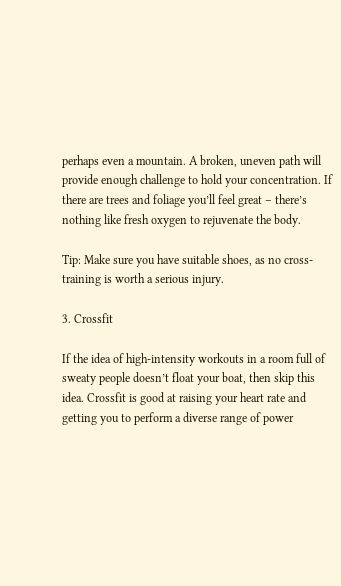perhaps even a mountain. A broken, uneven path will provide enough challenge to hold your concentration. If there are trees and foliage you’ll feel great – there’s nothing like fresh oxygen to rejuvenate the body.

Tip: Make sure you have suitable shoes, as no cross-training is worth a serious injury.

3. Crossfit

If the idea of high-intensity workouts in a room full of sweaty people doesn’t float your boat, then skip this idea. Crossfit is good at raising your heart rate and getting you to perform a diverse range of power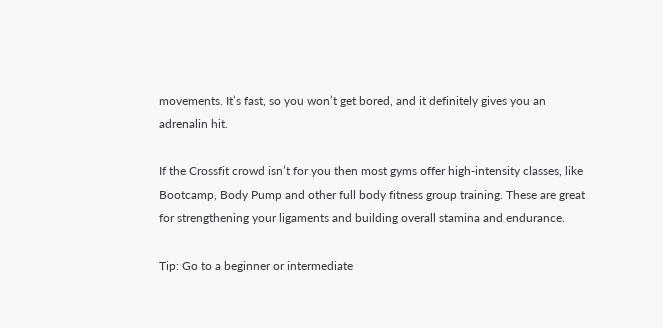movements. It’s fast, so you won’t get bored, and it definitely gives you an adrenalin hit.

If the Crossfit crowd isn’t for you then most gyms offer high-intensity classes, like Bootcamp, Body Pump and other full body fitness group training. These are great for strengthening your ligaments and building overall stamina and endurance.

Tip: Go to a beginner or intermediate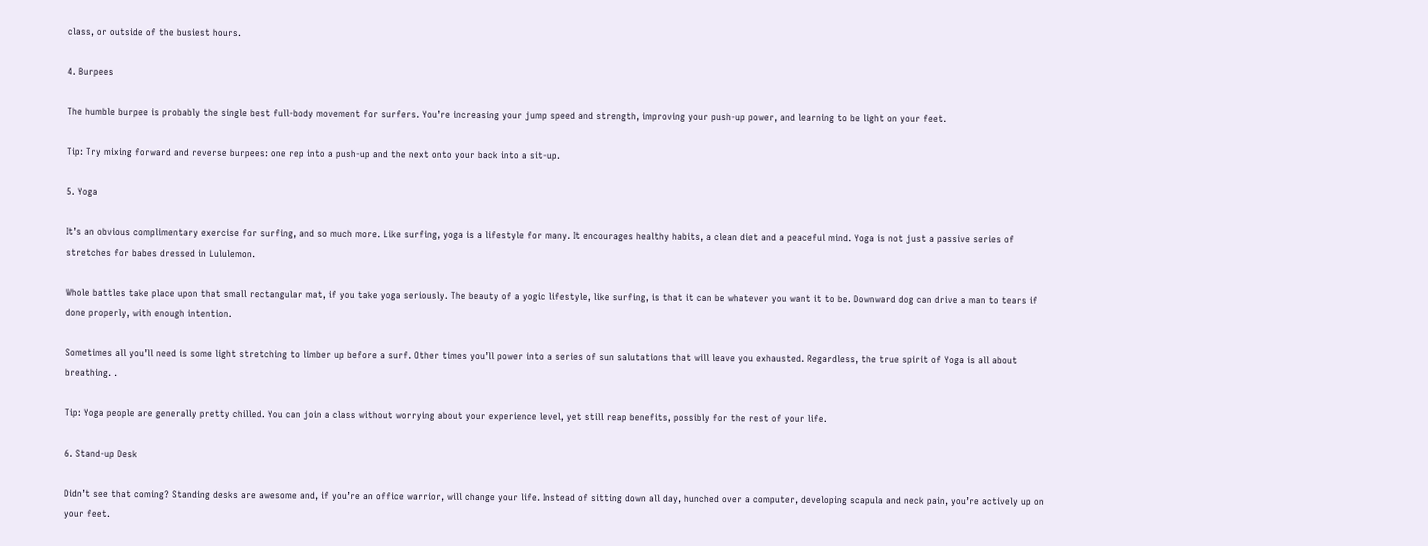class, or outside of the busiest hours.

4. Burpees

The humble burpee is probably the single best full-body movement for surfers. You’re increasing your jump speed and strength, improving your push-up power, and learning to be light on your feet.

Tip: Try mixing forward and reverse burpees: one rep into a push-up and the next onto your back into a sit-up.

5. Yoga

It’s an obvious complimentary exercise for surfing, and so much more. Like surfing, yoga is a lifestyle for many. It encourages healthy habits, a clean diet and a peaceful mind. Yoga is not just a passive series of stretches for babes dressed in Lululemon.

Whole battles take place upon that small rectangular mat, if you take yoga seriously. The beauty of a yogic lifestyle, like surfing, is that it can be whatever you want it to be. Downward dog can drive a man to tears if done properly, with enough intention.

Sometimes all you’ll need is some light stretching to limber up before a surf. Other times you’ll power into a series of sun salutations that will leave you exhausted. Regardless, the true spirit of Yoga is all about breathing. .

Tip: Yoga people are generally pretty chilled. You can join a class without worrying about your experience level, yet still reap benefits, possibly for the rest of your life.

6. Stand-up Desk

Didn’t see that coming? Standing desks are awesome and, if you’re an office warrior, will change your life. Instead of sitting down all day, hunched over a computer, developing scapula and neck pain, you’re actively up on your feet.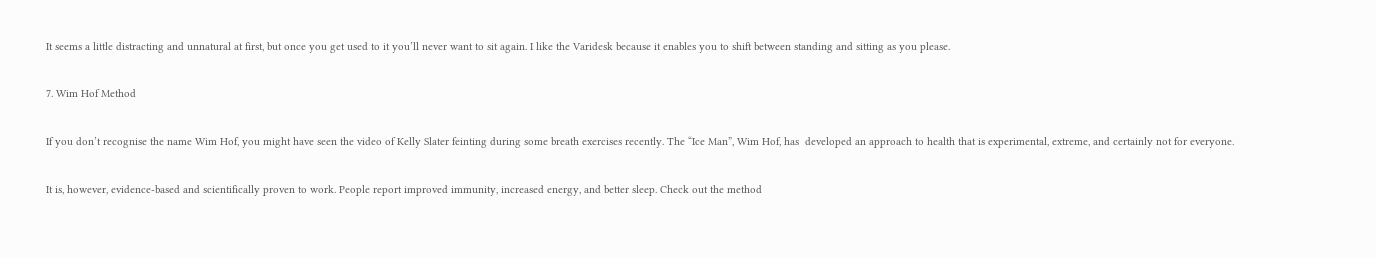It seems a little distracting and unnatural at first, but once you get used to it you’ll never want to sit again. I like the Varidesk because it enables you to shift between standing and sitting as you please.

7. Wim Hof Method

If you don’t recognise the name Wim Hof, you might have seen the video of Kelly Slater feinting during some breath exercises recently. The “Ice Man”, Wim Hof, has  developed an approach to health that is experimental, extreme, and certainly not for everyone.

It is, however, evidence-based and scientifically proven to work. People report improved immunity, increased energy, and better sleep. Check out the method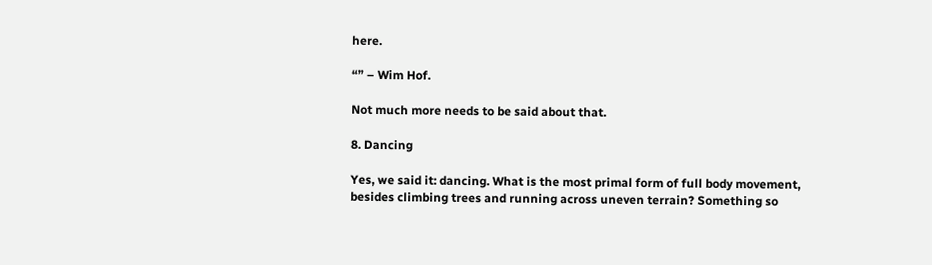here.

“” – Wim Hof.

Not much more needs to be said about that.

8. Dancing

Yes, we said it: dancing. What is the most primal form of full body movement, besides climbing trees and running across uneven terrain? Something so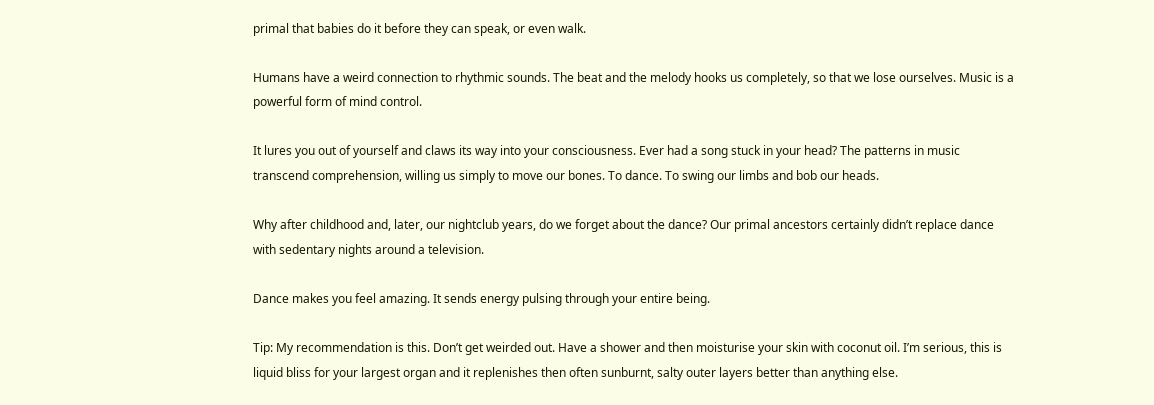primal that babies do it before they can speak, or even walk.

Humans have a weird connection to rhythmic sounds. The beat and the melody hooks us completely, so that we lose ourselves. Music is a powerful form of mind control.

It lures you out of yourself and claws its way into your consciousness. Ever had a song stuck in your head? The patterns in music transcend comprehension, willing us simply to move our bones. To dance. To swing our limbs and bob our heads.

Why after childhood and, later, our nightclub years, do we forget about the dance? Our primal ancestors certainly didn’t replace dance with sedentary nights around a television.

Dance makes you feel amazing. It sends energy pulsing through your entire being.

Tip: My recommendation is this. Don’t get weirded out. Have a shower and then moisturise your skin with coconut oil. I’m serious, this is liquid bliss for your largest organ and it replenishes then often sunburnt, salty outer layers better than anything else.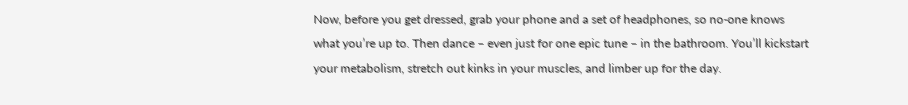Now, before you get dressed, grab your phone and a set of headphones, so no-one knows what you’re up to. Then dance – even just for one epic tune – in the bathroom. You’ll kickstart your metabolism, stretch out kinks in your muscles, and limber up for the day.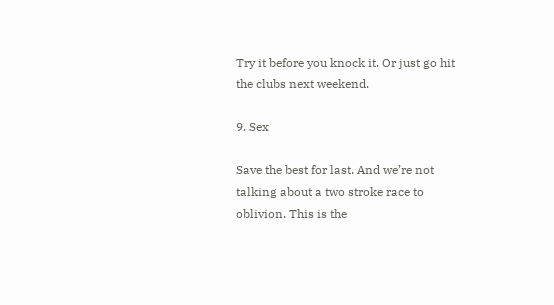Try it before you knock it. Or just go hit the clubs next weekend.

9. Sex

Save the best for last. And we’re not talking about a two stroke race to oblivion. This is the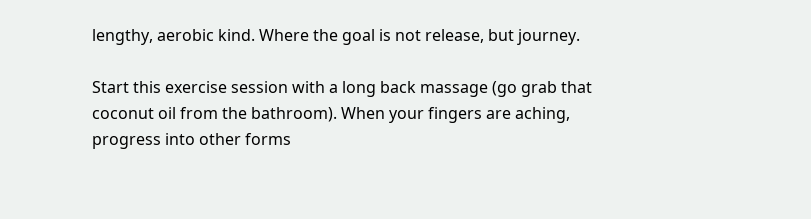lengthy, aerobic kind. Where the goal is not release, but journey.

Start this exercise session with a long back massage (go grab that coconut oil from the bathroom). When your fingers are aching, progress into other forms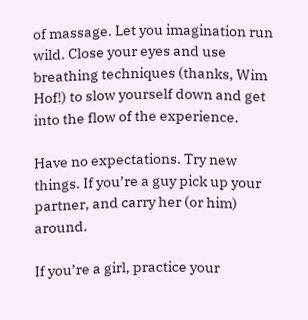of massage. Let you imagination run wild. Close your eyes and use breathing techniques (thanks, Wim Hof!) to slow yourself down and get into the flow of the experience.

Have no expectations. Try new things. If you’re a guy pick up your partner, and carry her (or him) around.

If you’re a girl, practice your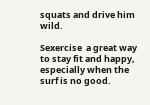squats and drive him wild.

Sexercise  a great way to stay fit and happy, especially when the surf is no good.